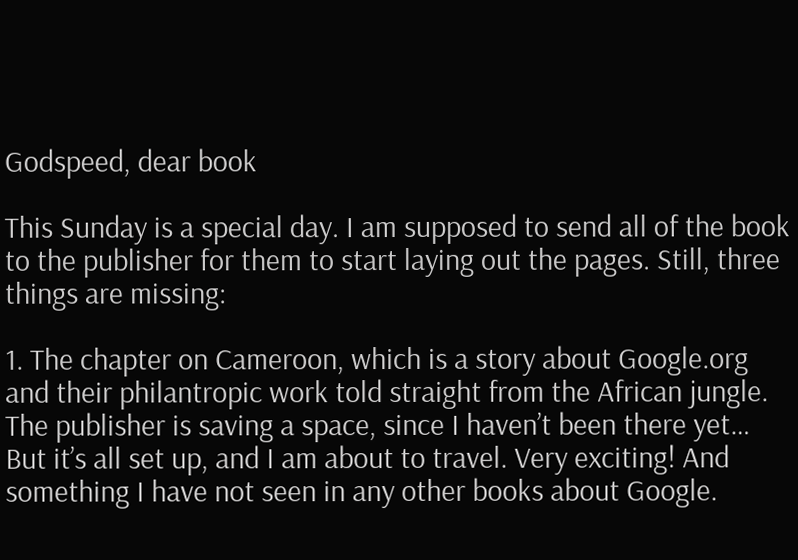Godspeed, dear book

This Sunday is a special day. I am supposed to send all of the book to the publisher for them to start laying out the pages. Still, three things are missing:

1. The chapter on Cameroon, which is a story about Google.org and their philantropic work told straight from the African jungle. The publisher is saving a space, since I haven’t been there yet… But it’s all set up, and I am about to travel. Very exciting! And something I have not seen in any other books about Google.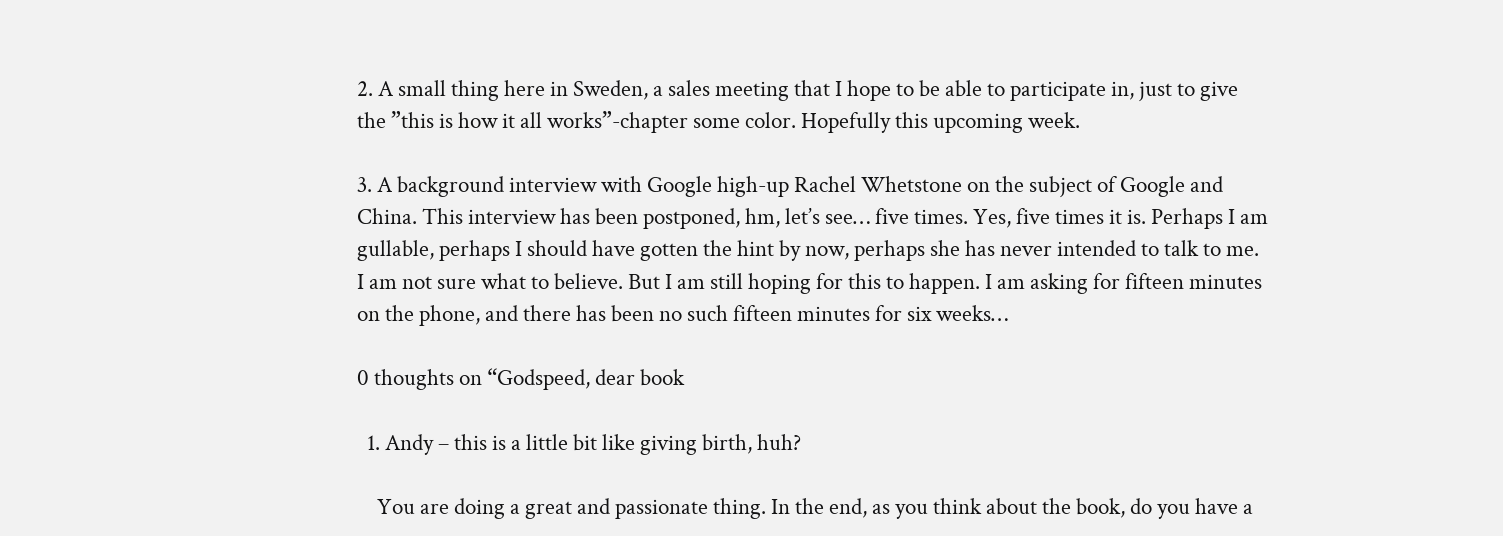2. A small thing here in Sweden, a sales meeting that I hope to be able to participate in, just to give the ”this is how it all works”-chapter some color. Hopefully this upcoming week.

3. A background interview with Google high-up Rachel Whetstone on the subject of Google and China. This interview has been postponed, hm, let’s see… five times. Yes, five times it is. Perhaps I am gullable, perhaps I should have gotten the hint by now, perhaps she has never intended to talk to me. I am not sure what to believe. But I am still hoping for this to happen. I am asking for fifteen minutes on the phone, and there has been no such fifteen minutes for six weeks…

0 thoughts on “Godspeed, dear book

  1. Andy – this is a little bit like giving birth, huh?

    You are doing a great and passionate thing. In the end, as you think about the book, do you have a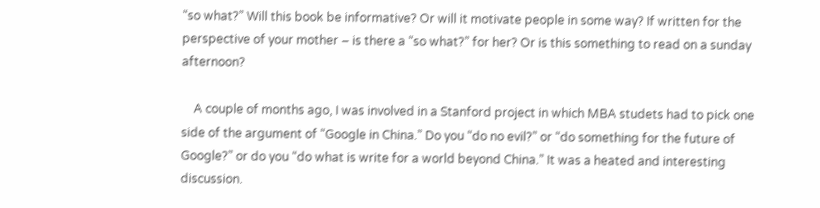“so what?” Will this book be informative? Or will it motivate people in some way? If written for the perspective of your mother – is there a “so what?” for her? Or is this something to read on a sunday afternoon?

    A couple of months ago, I was involved in a Stanford project in which MBA studets had to pick one side of the argument of “Google in China.” Do you “do no evil?” or “do something for the future of Google?” or do you “do what is write for a world beyond China.” It was a heated and interesting discussion.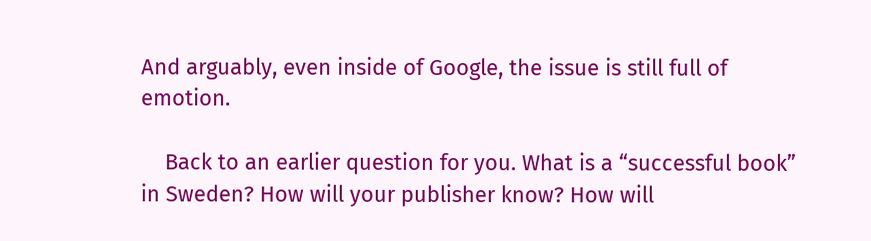And arguably, even inside of Google, the issue is still full of emotion.

    Back to an earlier question for you. What is a “successful book” in Sweden? How will your publisher know? How will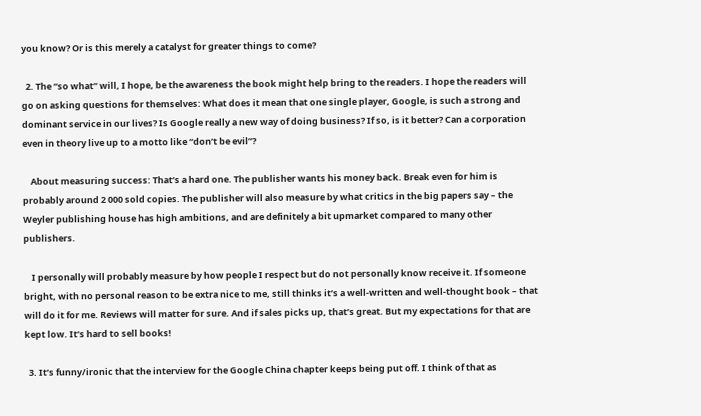you know? Or is this merely a catalyst for greater things to come?

  2. The “so what” will, I hope, be the awareness the book might help bring to the readers. I hope the readers will go on asking questions for themselves: What does it mean that one single player, Google, is such a strong and dominant service in our lives? Is Google really a new way of doing business? If so, is it better? Can a corporation even in theory live up to a motto like “don’t be evil”?

    About measuring success: That’s a hard one. The publisher wants his money back. Break even for him is probably around 2 000 sold copies. The publisher will also measure by what critics in the big papers say – the Weyler publishing house has high ambitions, and are definitely a bit upmarket compared to many other publishers.

    I personally will probably measure by how people I respect but do not personally know receive it. If someone bright, with no personal reason to be extra nice to me, still thinks it’s a well-written and well-thought book – that will do it for me. Reviews will matter for sure. And if sales picks up, that’s great. But my expectations for that are kept low. It’s hard to sell books!

  3. It’s funny/ironic that the interview for the Google China chapter keeps being put off. I think of that as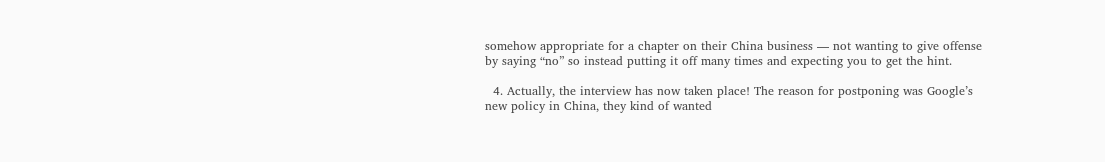somehow appropriate for a chapter on their China business — not wanting to give offense by saying “no” so instead putting it off many times and expecting you to get the hint.

  4. Actually, the interview has now taken place! The reason for postponing was Google’s new policy in China, they kind of wanted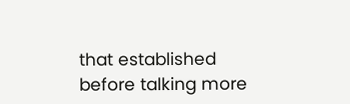that established before talking more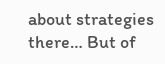about strategies there… But of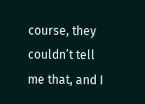course, they couldn’t tell me that, and I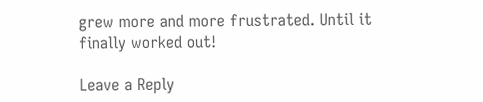grew more and more frustrated. Until it finally worked out!

Leave a Reply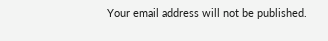Your email address will not be published.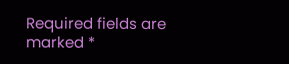Required fields are marked *